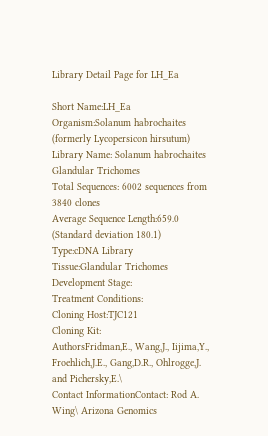Library Detail Page for LH_Ea

Short Name:LH_Ea
Organism:Solanum habrochaites (formerly Lycopersicon hirsutum)
Library Name: Solanum habrochaites Glandular Trichomes
Total Sequences: 6002 sequences from 3840 clones
Average Sequence Length:659.0 (Standard deviation 180.1)
Type:cDNA Library
Tissue:Glandular Trichomes
Development Stage:
Treatment Conditions:
Cloning Host:TJC121
Cloning Kit:
AuthorsFridman,E., Wang,J., Iijima,Y., Froehlich,J.E., Gang,D.R., Ohlrogge,J. and Pichersky,E.\
Contact InformationContact: Rod A. Wing\ Arizona Genomics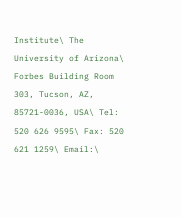Institute\ The University of Arizona\ Forbes Building Room 303, Tucson, AZ, 85721-0036, USA\ Tel: 520 626 9595\ Fax: 520 621 1259\ Email:\